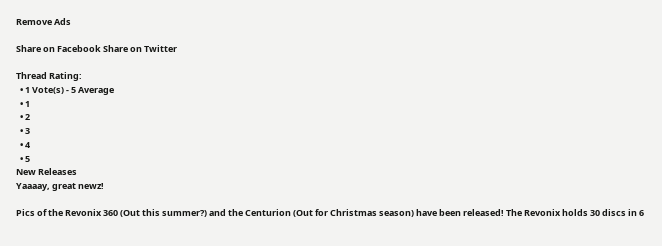Remove Ads

Share on Facebook Share on Twitter

Thread Rating:
  • 1 Vote(s) - 5 Average
  • 1
  • 2
  • 3
  • 4
  • 5
New Releases
Yaaaay, great newz!

Pics of the Revonix 360 (Out this summer?) and the Centurion (Out for Christmas season) have been released! The Revonix holds 30 discs in 6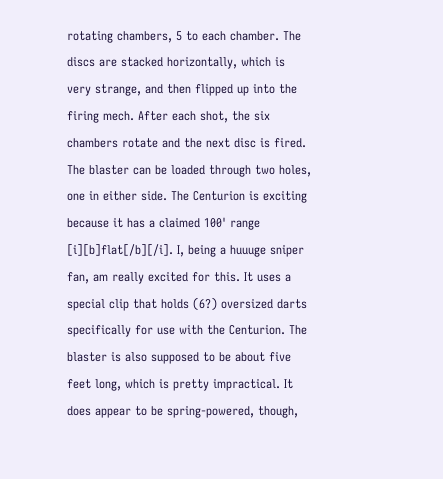rotating chambers, 5 to each chamber. The discs are stacked horizontally, which is very strange, and then flipped up into the firing mech. After each shot, the six chambers rotate and the next disc is fired. The blaster can be loaded through two holes, one in either side. The Centurion is exciting because it has a claimed 100' range [i][b]flat[/b][/i]. I, being a huuuge sniper fan, am really excited for this. It uses a special clip that holds (6?) oversized darts specifically for use with the Centurion. The blaster is also supposed to be about five feet long, which is pretty impractical. It does appear to be spring-powered, though,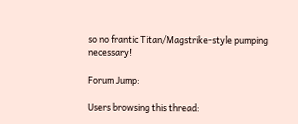so no frantic Titan/Magstrike-style pumping necessary!

Forum Jump:

Users browsing this thread: